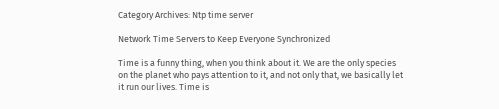Category Archives: Ntp time server

Network Time Servers to Keep Everyone Synchronized

Time is a funny thing, when you think about it. We are the only species on the planet who pays attention to it, and not only that, we basically let it run our lives. Time is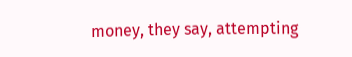money, they say, attempting